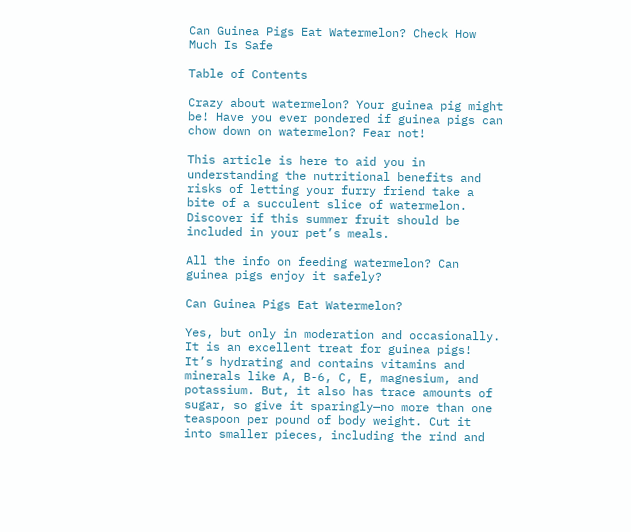Can Guinea Pigs Eat Watermelon? Check How Much Is Safe

Table of Contents

Crazy about watermelon? Your guinea pig might be! Have you ever pondered if guinea pigs can chow down on watermelon? Fear not!

This article is here to aid you in understanding the nutritional benefits and risks of letting your furry friend take a bite of a succulent slice of watermelon. Discover if this summer fruit should be included in your pet’s meals.

All the info on feeding watermelon? Can guinea pigs enjoy it safely?

Can Guinea Pigs Eat Watermelon?

Yes, but only in moderation and occasionally. It is an excellent treat for guinea pigs! It’s hydrating and contains vitamins and minerals like A, B-6, C, E, magnesium, and potassium. But, it also has trace amounts of sugar, so give it sparingly—no more than one teaspoon per pound of body weight. Cut it into smaller pieces, including the rind and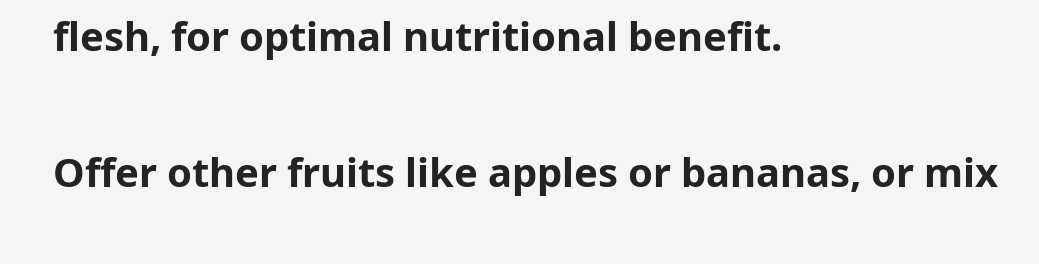flesh, for optimal nutritional benefit.

Offer other fruits like apples or bananas, or mix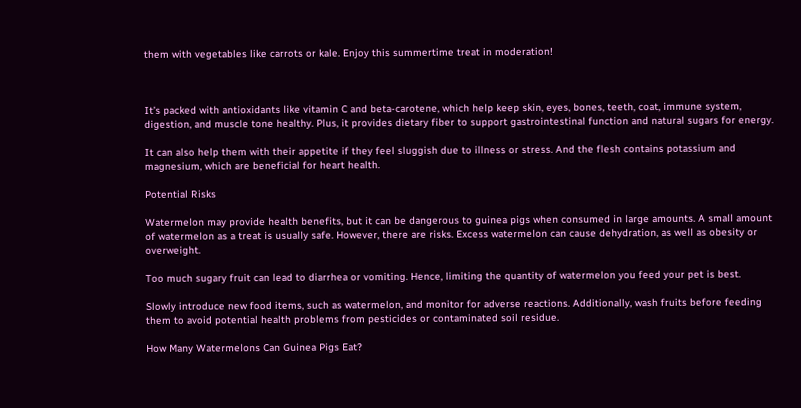them with vegetables like carrots or kale. Enjoy this summertime treat in moderation!



It’s packed with antioxidants like vitamin C and beta-carotene, which help keep skin, eyes, bones, teeth, coat, immune system, digestion, and muscle tone healthy. Plus, it provides dietary fiber to support gastrointestinal function and natural sugars for energy.

It can also help them with their appetite if they feel sluggish due to illness or stress. And the flesh contains potassium and magnesium, which are beneficial for heart health.

Potential Risks

Watermelon may provide health benefits, but it can be dangerous to guinea pigs when consumed in large amounts. A small amount of watermelon as a treat is usually safe. However, there are risks. Excess watermelon can cause dehydration, as well as obesity or overweight.

Too much sugary fruit can lead to diarrhea or vomiting. Hence, limiting the quantity of watermelon you feed your pet is best.

Slowly introduce new food items, such as watermelon, and monitor for adverse reactions. Additionally, wash fruits before feeding them to avoid potential health problems from pesticides or contaminated soil residue.

How Many Watermelons Can Guinea Pigs Eat?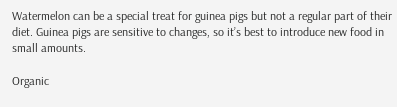Watermelon can be a special treat for guinea pigs but not a regular part of their diet. Guinea pigs are sensitive to changes, so it’s best to introduce new food in small amounts.

Organic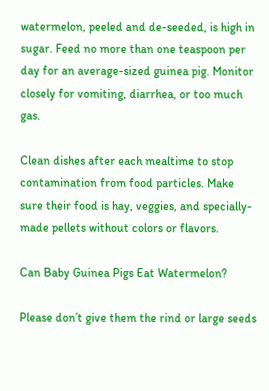watermelon, peeled and de-seeded, is high in sugar. Feed no more than one teaspoon per day for an average-sized guinea pig. Monitor closely for vomiting, diarrhea, or too much gas.

Clean dishes after each mealtime to stop contamination from food particles. Make sure their food is hay, veggies, and specially-made pellets without colors or flavors.

Can Baby Guinea Pigs Eat Watermelon?

Please don’t give them the rind or large seeds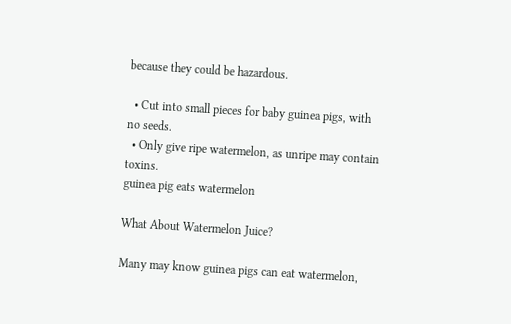because they could be hazardous.

  • Cut into small pieces for baby guinea pigs, with no seeds.
  • Only give ripe watermelon, as unripe may contain toxins.
guinea pig eats watermelon

What About Watermelon Juice?

Many may know guinea pigs can eat watermelon,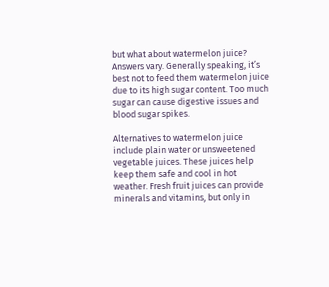but what about watermelon juice? Answers vary. Generally speaking, it’s best not to feed them watermelon juice due to its high sugar content. Too much sugar can cause digestive issues and blood sugar spikes.

Alternatives to watermelon juice include plain water or unsweetened vegetable juices. These juices help keep them safe and cool in hot weather. Fresh fruit juices can provide minerals and vitamins, but only in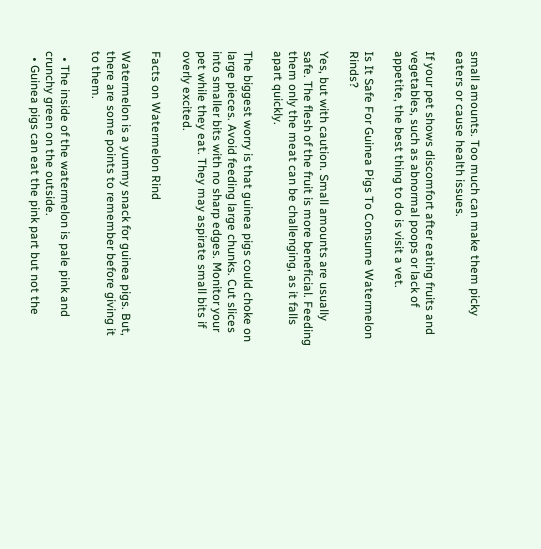small amounts. Too much can make them picky eaters or cause health issues.

If your pet shows discomfort after eating fruits and vegetables, such as abnormal poops or lack of appetite, the best thing to do is visit a vet.

Is It Safe For Guinea Pigs To Consume Watermelon Rinds?

Yes, but with caution. Small amounts are usually safe. The flesh of the fruit is more beneficial. Feeding them only the meat can be challenging, as it falls apart quickly.

The biggest worry is that guinea pigs could choke on large pieces. Avoid feeding large chunks. Cut slices into smaller bits with no sharp edges. Monitor your pet while they eat. They may aspirate small bits if overly excited.

Facts on Watermelon Rind

Watermelon is a yummy snack for guinea pigs. But, there are some points to remember before giving it to them.

  • The inside of the watermelon is pale pink and crunchy green on the outside.
  • Guinea pigs can eat the pink part but not the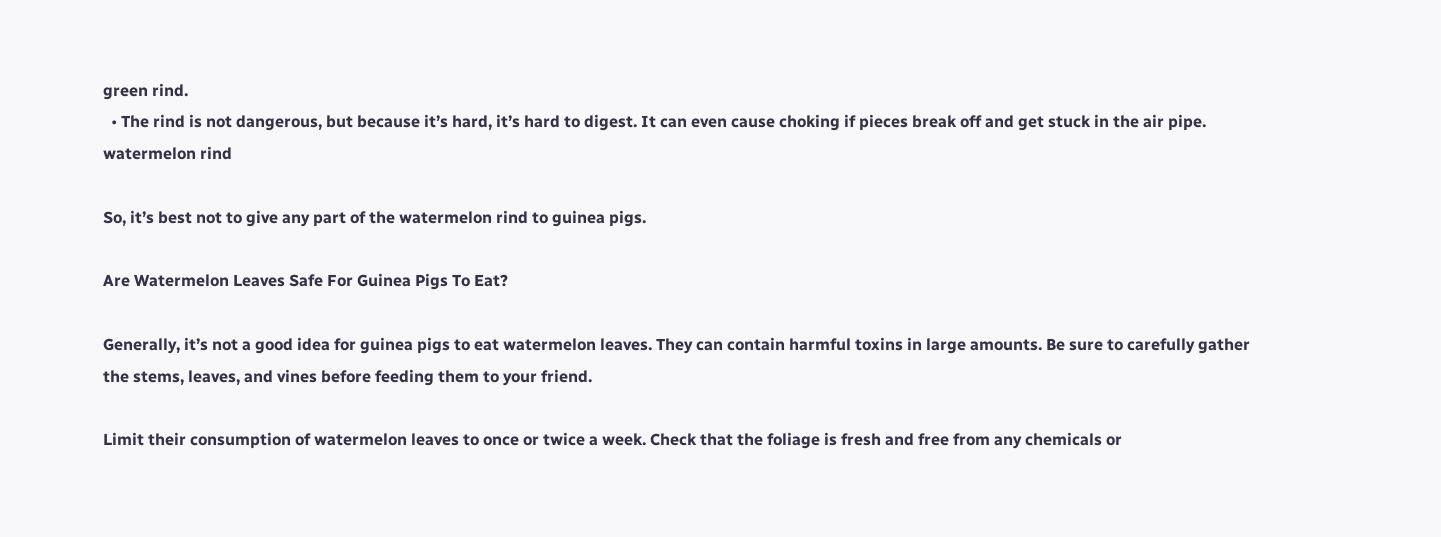green rind.
  • The rind is not dangerous, but because it’s hard, it’s hard to digest. It can even cause choking if pieces break off and get stuck in the air pipe.
watermelon rind

So, it’s best not to give any part of the watermelon rind to guinea pigs.

Are Watermelon Leaves Safe For Guinea Pigs To Eat?

Generally, it’s not a good idea for guinea pigs to eat watermelon leaves. They can contain harmful toxins in large amounts. Be sure to carefully gather the stems, leaves, and vines before feeding them to your friend.

Limit their consumption of watermelon leaves to once or twice a week. Check that the foliage is fresh and free from any chemicals or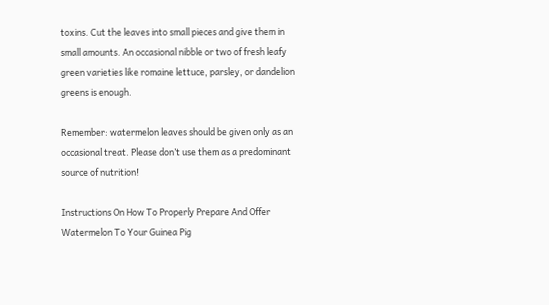toxins. Cut the leaves into small pieces and give them in small amounts. An occasional nibble or two of fresh leafy green varieties like romaine lettuce, parsley, or dandelion greens is enough.

Remember: watermelon leaves should be given only as an occasional treat. Please don’t use them as a predominant source of nutrition!

Instructions On How To Properly Prepare And Offer Watermelon To Your Guinea Pig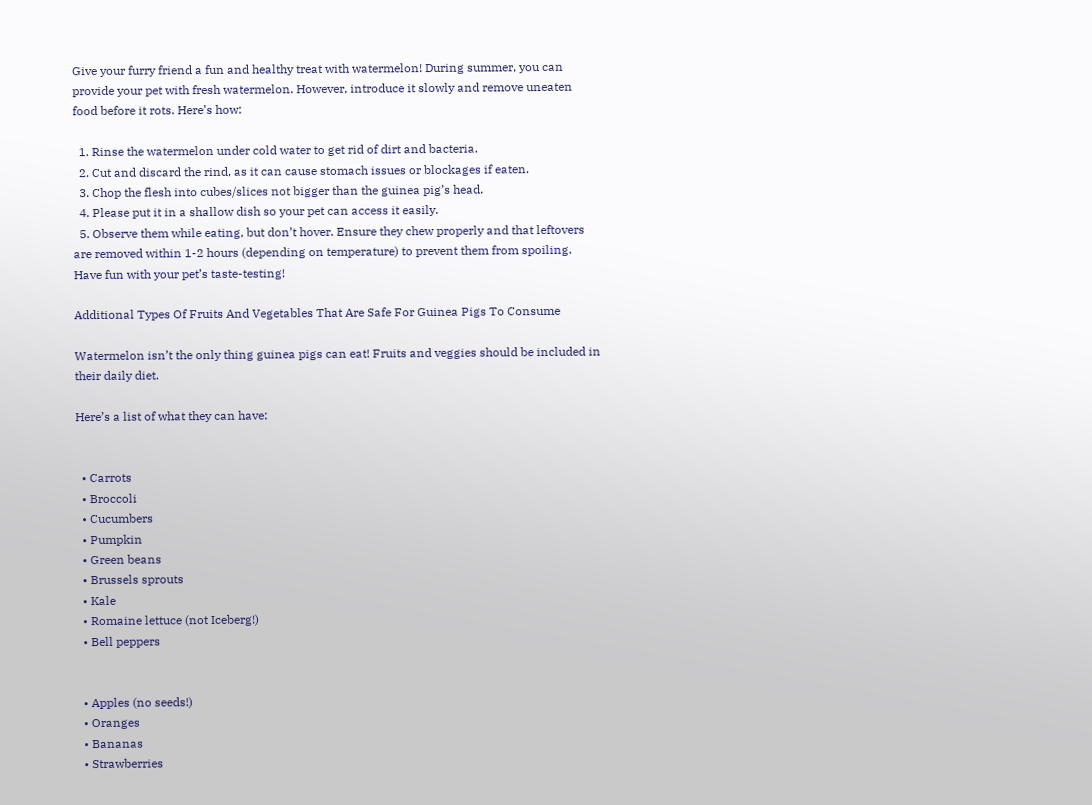Give your furry friend a fun and healthy treat with watermelon! During summer, you can provide your pet with fresh watermelon. However, introduce it slowly and remove uneaten food before it rots. Here’s how:

  1. Rinse the watermelon under cold water to get rid of dirt and bacteria.
  2. Cut and discard the rind, as it can cause stomach issues or blockages if eaten.
  3. Chop the flesh into cubes/slices not bigger than the guinea pig’s head.
  4. Please put it in a shallow dish so your pet can access it easily.
  5. Observe them while eating, but don’t hover. Ensure they chew properly and that leftovers are removed within 1-2 hours (depending on temperature) to prevent them from spoiling. Have fun with your pet’s taste-testing!

Additional Types Of Fruits And Vegetables That Are Safe For Guinea Pigs To Consume

Watermelon isn’t the only thing guinea pigs can eat! Fruits and veggies should be included in their daily diet.

Here’s a list of what they can have:


  • Carrots
  • Broccoli
  • Cucumbers
  • Pumpkin
  • Green beans
  • Brussels sprouts
  • Kale
  • Romaine lettuce (not Iceberg!)
  • Bell peppers


  • Apples (no seeds!)
  • Oranges
  • Bananas
  • Strawberries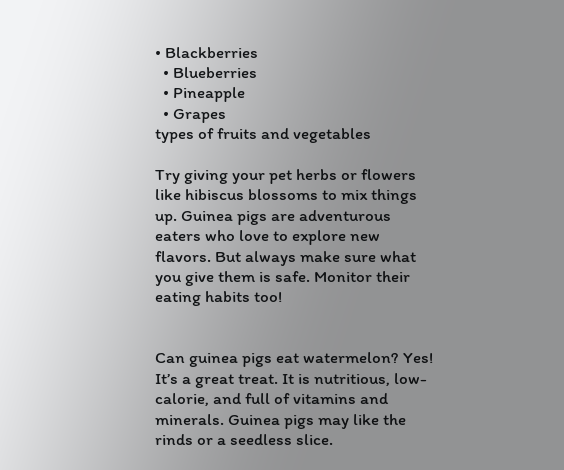• Blackberries
  • Blueberries
  • Pineapple
  • Grapes
types of fruits and vegetables

Try giving your pet herbs or flowers like hibiscus blossoms to mix things up. Guinea pigs are adventurous eaters who love to explore new flavors. But always make sure what you give them is safe. Monitor their eating habits too!


Can guinea pigs eat watermelon? Yes! It’s a great treat. It is nutritious, low-calorie, and full of vitamins and minerals. Guinea pigs may like the rinds or a seedless slice.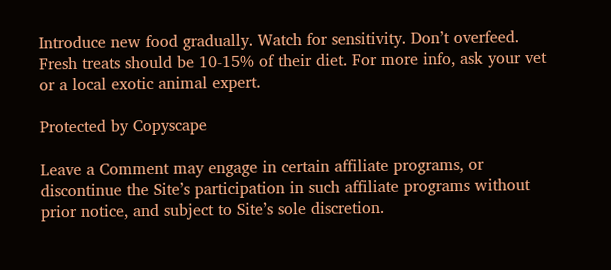Introduce new food gradually. Watch for sensitivity. Don’t overfeed. Fresh treats should be 10-15% of their diet. For more info, ask your vet or a local exotic animal expert.

Protected by Copyscape

Leave a Comment may engage in certain affiliate programs, or discontinue the Site’s participation in such affiliate programs without prior notice, and subject to Site’s sole discretion.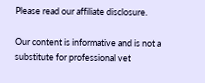Please read our affiliate disclosure.

Our content is informative and is not a substitute for professional vet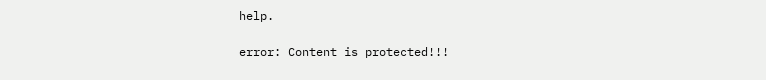help.

error: Content is protected!!!